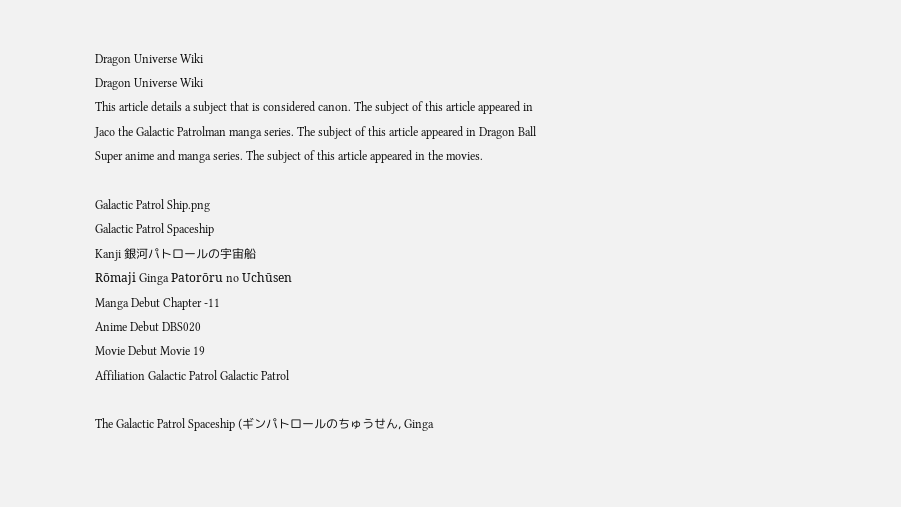Dragon Universe Wiki
Dragon Universe Wiki
This article details a subject that is considered canon. The subject of this article appeared in Jaco the Galactic Patrolman manga series. The subject of this article appeared in Dragon Ball Super anime and manga series. The subject of this article appeared in the movies.

Galactic Patrol Ship.png
Galactic Patrol Spaceship
Kanji 銀河パトロールの宇宙船
Rōmaji Ginga Patorōru no Uchūsen
Manga Debut Chapter -11
Anime Debut DBS020
Movie Debut Movie 19
Affiliation Galactic Patrol Galactic Patrol

The Galactic Patrol Spaceship (ギンパトロールのちゅうせん, Ginga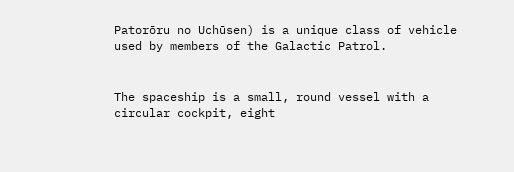Patorōru no Uchūsen) is a unique class of vehicle used by members of the Galactic Patrol.


The spaceship is a small, round vessel with a circular cockpit, eight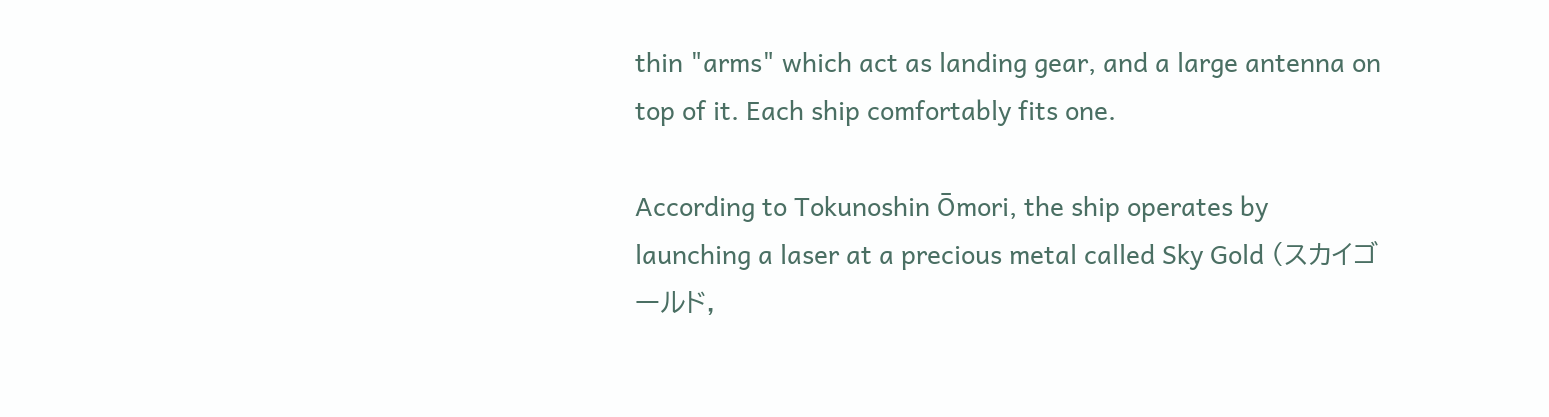thin "arms" which act as landing gear, and a large antenna on top of it. Each ship comfortably fits one.

According to Tokunoshin Ōmori, the ship operates by launching a laser at a precious metal called Sky Gold (スカイゴールド,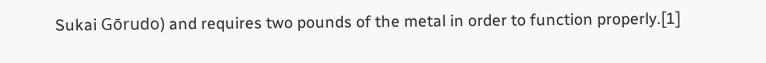Sukai Gōrudo) and requires two pounds of the metal in order to function properly.[1]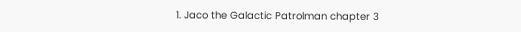1. Jaco the Galactic Patrolman chapter 3